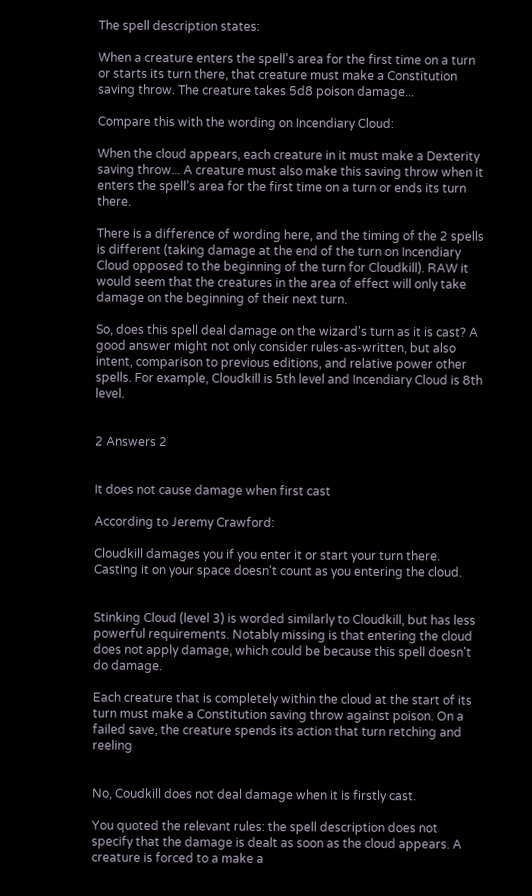The spell description states:

When a creature enters the spell’s area for the first time on a turn or starts its turn there, that creature must make a Constitution saving throw. The creature takes 5d8 poison damage...

Compare this with the wording on Incendiary Cloud:

When the cloud appears, each creature in it must make a Dexterity saving throw... A creature must also make this saving throw when it enters the spell’s area for the first time on a turn or ends its turn there.

There is a difference of wording here, and the timing of the 2 spells is different (taking damage at the end of the turn on Incendiary Cloud opposed to the beginning of the turn for Cloudkill). RAW it would seem that the creatures in the area of effect will only take damage on the beginning of their next turn.

So, does this spell deal damage on the wizard's turn as it is cast? A good answer might not only consider rules-as-written, but also intent, comparison to previous editions, and relative power other spells. For example, Cloudkill is 5th level and Incendiary Cloud is 8th level.


2 Answers 2


It does not cause damage when first cast

According to Jeremy Crawford:

Cloudkill damages you if you enter it or start your turn there. Casting it on your space doesn't count as you entering the cloud.


Stinking Cloud (level 3) is worded similarly to Cloudkill, but has less powerful requirements. Notably missing is that entering the cloud does not apply damage, which could be because this spell doesn't do damage.

Each creature that is completely within the cloud at the start of its turn must make a Constitution saving throw against poison. On a failed save, the creature spends its action that turn retching and reeling


No, Coudkill does not deal damage when it is firstly cast.

You quoted the relevant rules: the spell description does not specify that the damage is dealt as soon as the cloud appears. A creature is forced to a make a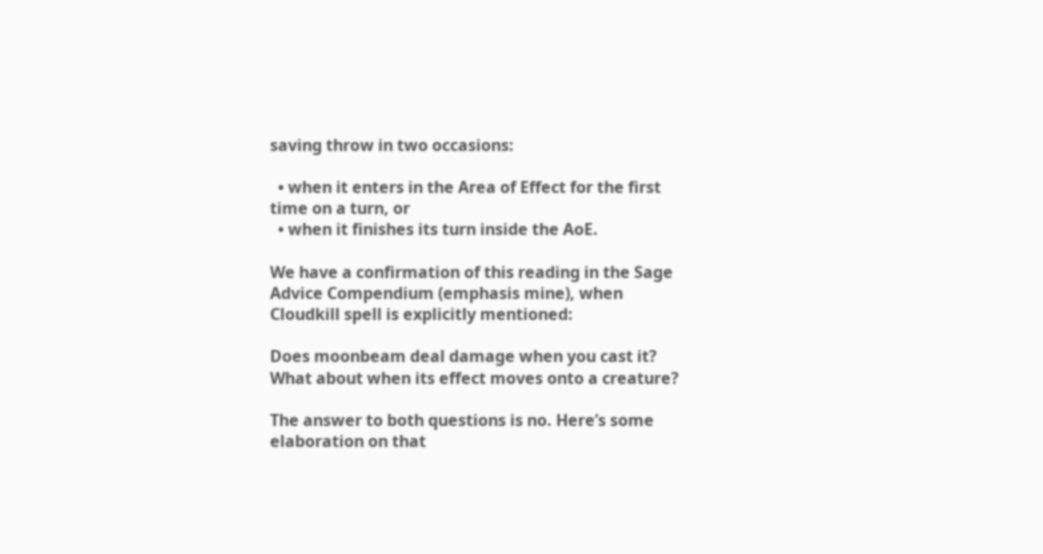saving throw in two occasions:

  • when it enters in the Area of Effect for the first time on a turn, or
  • when it finishes its turn inside the AoE.

We have a confirmation of this reading in the Sage Advice Compendium (emphasis mine), when Cloudkill spell is explicitly mentioned:

Does moonbeam deal damage when you cast it? What about when its effect moves onto a creature?

The answer to both questions is no. Here’s some elaboration on that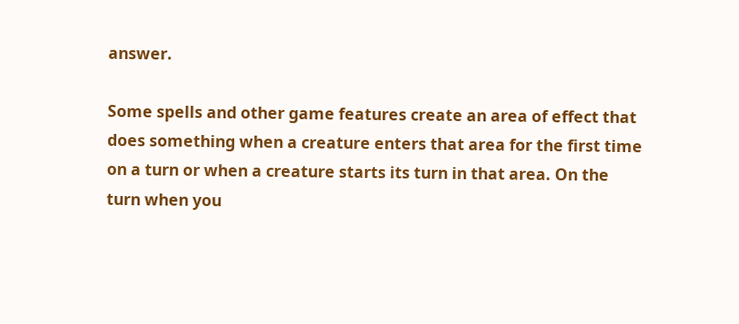answer.

Some spells and other game features create an area of effect that does something when a creature enters that area for the first time on a turn or when a creature starts its turn in that area. On the turn when you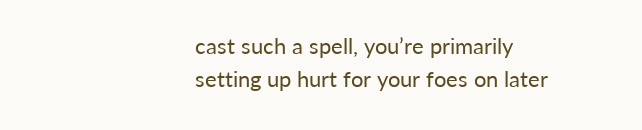cast such a spell, you’re primarily setting up hurt for your foes on later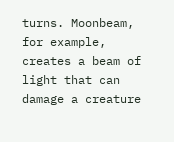turns. Moonbeam, for example, creates a beam of light that can damage a creature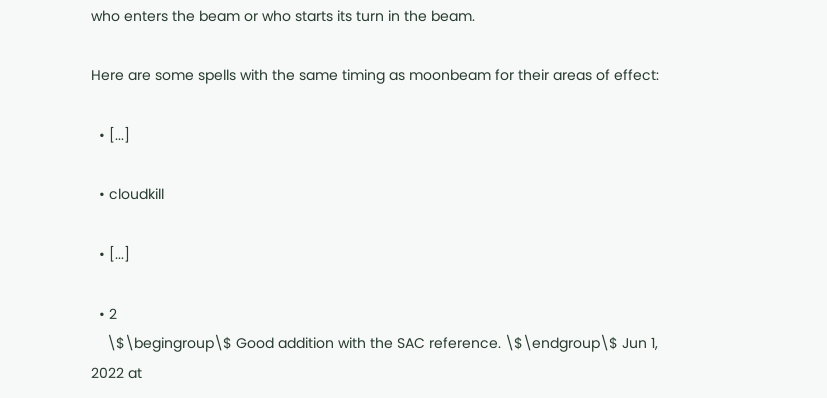who enters the beam or who starts its turn in the beam.

Here are some spells with the same timing as moonbeam for their areas of effect:

  • [...]

  • cloudkill

  • [...]

  • 2
    \$\begingroup\$ Good addition with the SAC reference. \$\endgroup\$ Jun 1, 2022 at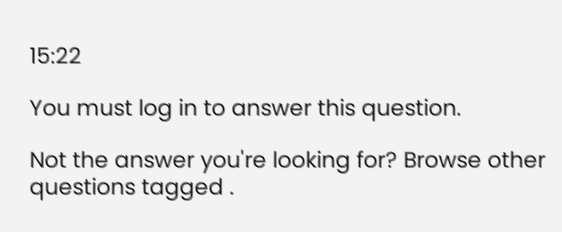15:22

You must log in to answer this question.

Not the answer you're looking for? Browse other questions tagged .